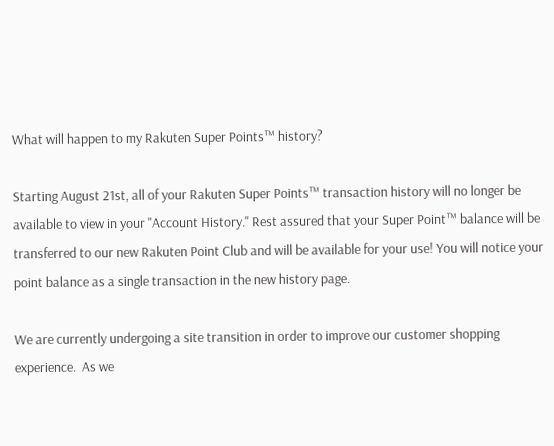What will happen to my Rakuten Super Points™ history?

Starting August 21st, all of your Rakuten Super Points™ transaction history will no longer be available to view in your "Account History." Rest assured that your Super Point™ balance will be transferred to our new Rakuten Point Club and will be available for your use! You will notice your point balance as a single transaction in the new history page.

We are currently undergoing a site transition in order to improve our customer shopping experience.  As we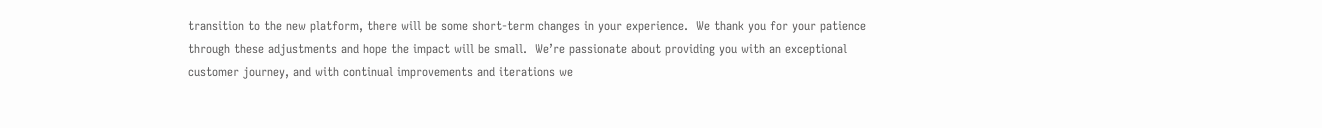transition to the new platform, there will be some short-term changes in your experience.  We thank you for your patience through these adjustments and hope the impact will be small.  We’re passionate about providing you with an exceptional customer journey, and with continual improvements and iterations we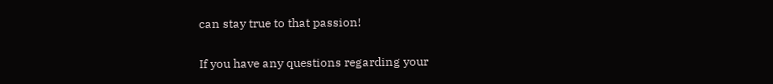can stay true to that passion!

If you have any questions regarding your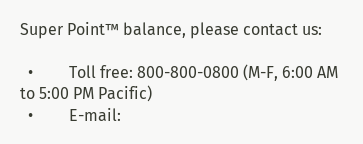Super Point™ balance, please contact us:

  •         Toll free: 800-800-0800 (M-F, 6:00 AM to 5:00 PM Pacific)
  •         E-mail: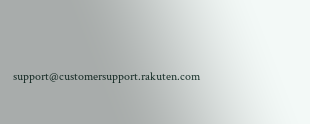support@customersupport.rakuten.com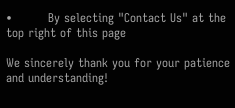•         By selecting "Contact Us" at the top right of this page

We sincerely thank you for your patience and understanding!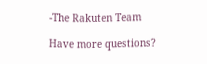-The Rakuten Team

Have more questions?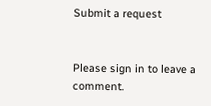Submit a request


Please sign in to leave a comment.